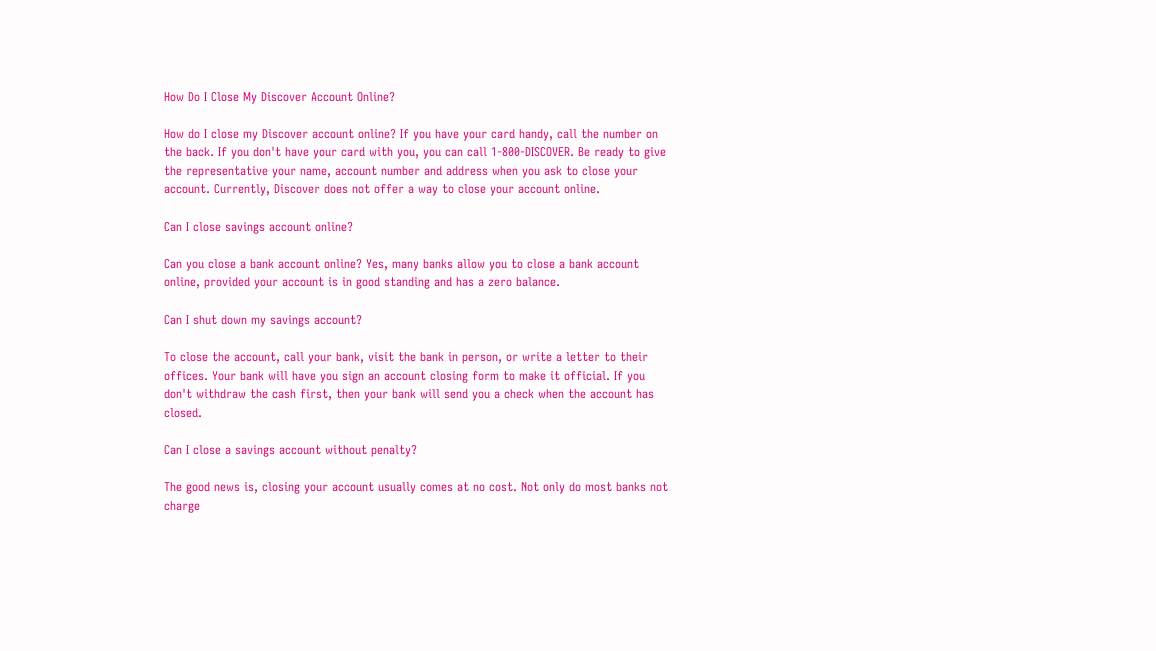How Do I Close My Discover Account Online?

How do I close my Discover account online? If you have your card handy, call the number on the back. If you don't have your card with you, you can call 1-800-DISCOVER. Be ready to give the representative your name, account number and address when you ask to close your account. Currently, Discover does not offer a way to close your account online.

Can I close savings account online?

Can you close a bank account online? Yes, many banks allow you to close a bank account online, provided your account is in good standing and has a zero balance.

Can I shut down my savings account?

To close the account, call your bank, visit the bank in person, or write a letter to their offices. Your bank will have you sign an account closing form to make it official. If you don't withdraw the cash first, then your bank will send you a check when the account has closed.

Can I close a savings account without penalty?

The good news is, closing your account usually comes at no cost. Not only do most banks not charge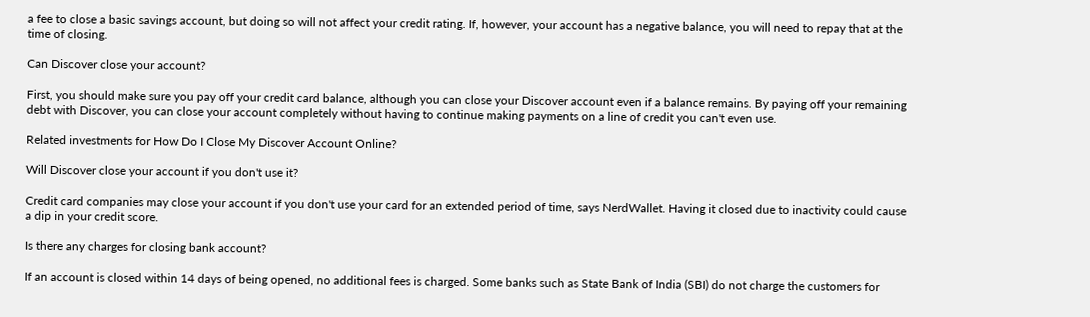a fee to close a basic savings account, but doing so will not affect your credit rating. If, however, your account has a negative balance, you will need to repay that at the time of closing.

Can Discover close your account?

First, you should make sure you pay off your credit card balance, although you can close your Discover account even if a balance remains. By paying off your remaining debt with Discover, you can close your account completely without having to continue making payments on a line of credit you can't even use.

Related investments for How Do I Close My Discover Account Online?

Will Discover close your account if you don't use it?

Credit card companies may close your account if you don't use your card for an extended period of time, says NerdWallet. Having it closed due to inactivity could cause a dip in your credit score.

Is there any charges for closing bank account?

If an account is closed within 14 days of being opened, no additional fees is charged. Some banks such as State Bank of India (SBI) do not charge the customers for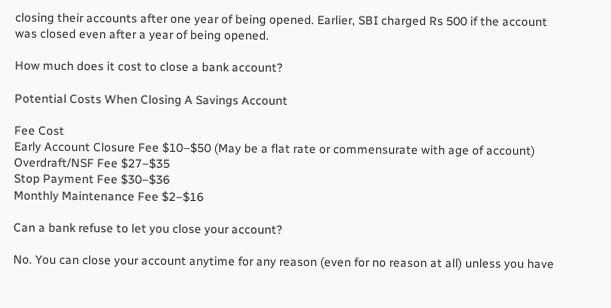closing their accounts after one year of being opened. Earlier, SBI charged Rs 500 if the account was closed even after a year of being opened.

How much does it cost to close a bank account?

Potential Costs When Closing A Savings Account

Fee Cost
Early Account Closure Fee $10–$50 (May be a flat rate or commensurate with age of account)
Overdraft/NSF Fee $27–$35
Stop Payment Fee $30–$36
Monthly Maintenance Fee $2–$16

Can a bank refuse to let you close your account?

No. You can close your account anytime for any reason (even for no reason at all) unless you have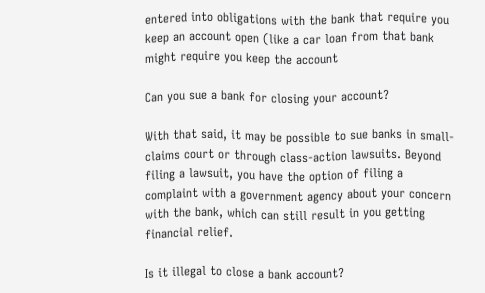entered into obligations with the bank that require you keep an account open (like a car loan from that bank might require you keep the account

Can you sue a bank for closing your account?

With that said, it may be possible to sue banks in small-claims court or through class-action lawsuits. Beyond filing a lawsuit, you have the option of filing a complaint with a government agency about your concern with the bank, which can still result in you getting financial relief.

Is it illegal to close a bank account?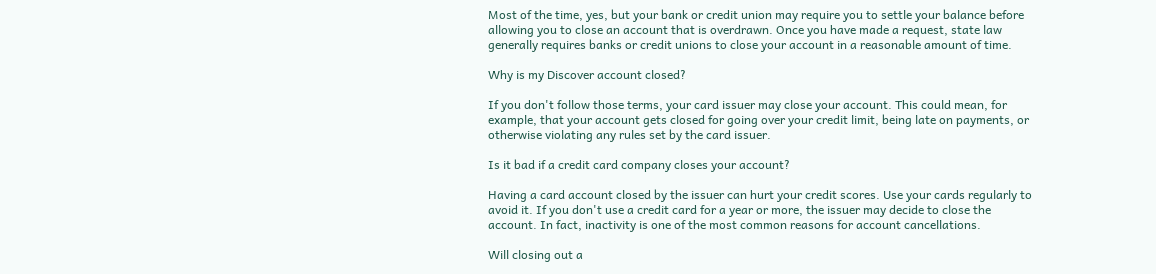Most of the time, yes, but your bank or credit union may require you to settle your balance before allowing you to close an account that is overdrawn. Once you have made a request, state law generally requires banks or credit unions to close your account in a reasonable amount of time.

Why is my Discover account closed?

If you don't follow those terms, your card issuer may close your account. This could mean, for example, that your account gets closed for going over your credit limit, being late on payments, or otherwise violating any rules set by the card issuer.

Is it bad if a credit card company closes your account?

Having a card account closed by the issuer can hurt your credit scores. Use your cards regularly to avoid it. If you don't use a credit card for a year or more, the issuer may decide to close the account. In fact, inactivity is one of the most common reasons for account cancellations.

Will closing out a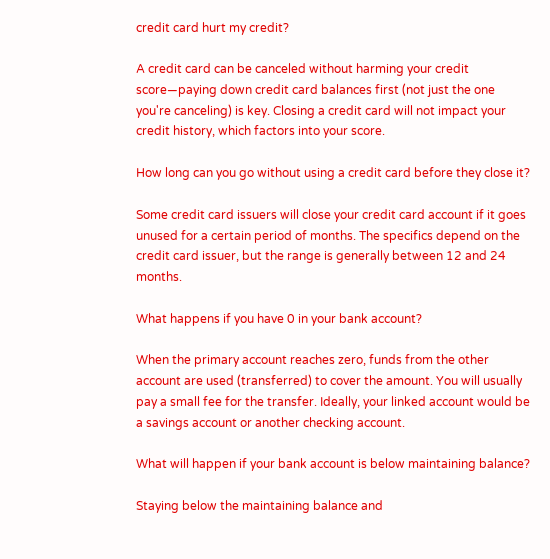credit card hurt my credit?

A credit card can be canceled without harming your credit score—paying down credit card balances first (not just the one you're canceling) is key. Closing a credit card will not impact your credit history, which factors into your score.

How long can you go without using a credit card before they close it?

Some credit card issuers will close your credit card account if it goes unused for a certain period of months. The specifics depend on the credit card issuer, but the range is generally between 12 and 24 months.

What happens if you have 0 in your bank account?

When the primary account reaches zero, funds from the other account are used (transferred) to cover the amount. You will usually pay a small fee for the transfer. Ideally, your linked account would be a savings account or another checking account.

What will happen if your bank account is below maintaining balance?

Staying below the maintaining balance and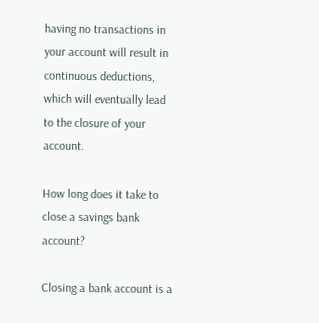having no transactions in your account will result in continuous deductions, which will eventually lead to the closure of your account.

How long does it take to close a savings bank account?

Closing a bank account is a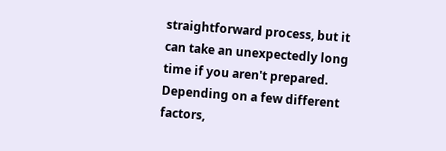straightforward process, but it can take an unexpectedly long time if you aren't prepared. Depending on a few different factors,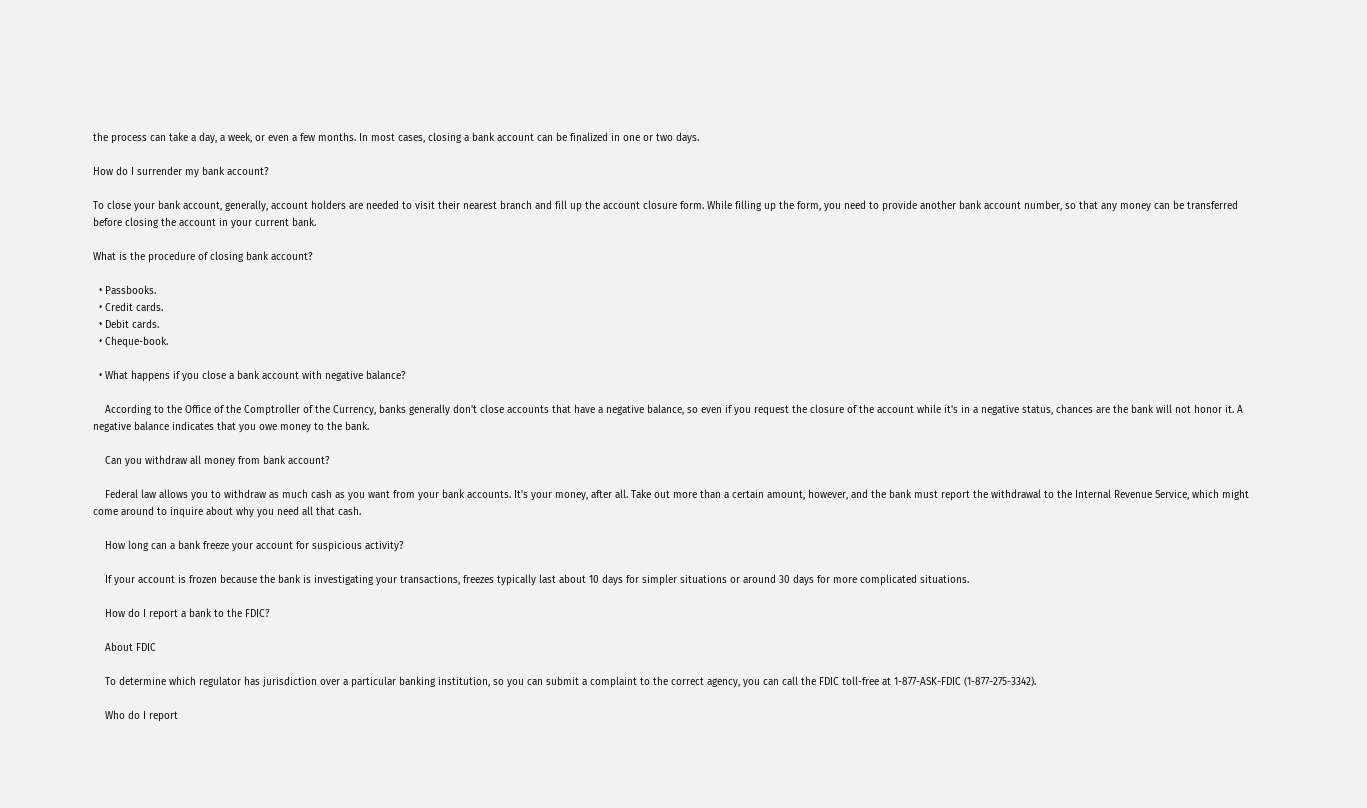the process can take a day, a week, or even a few months. In most cases, closing a bank account can be finalized in one or two days.

How do I surrender my bank account?

To close your bank account, generally, account holders are needed to visit their nearest branch and fill up the account closure form. While filling up the form, you need to provide another bank account number, so that any money can be transferred before closing the account in your current bank.

What is the procedure of closing bank account?

  • Passbooks.
  • Credit cards.
  • Debit cards.
  • Cheque-book.

  • What happens if you close a bank account with negative balance?

    According to the Office of the Comptroller of the Currency, banks generally don't close accounts that have a negative balance, so even if you request the closure of the account while it's in a negative status, chances are the bank will not honor it. A negative balance indicates that you owe money to the bank.

    Can you withdraw all money from bank account?

    Federal law allows you to withdraw as much cash as you want from your bank accounts. It's your money, after all. Take out more than a certain amount, however, and the bank must report the withdrawal to the Internal Revenue Service, which might come around to inquire about why you need all that cash.

    How long can a bank freeze your account for suspicious activity?

    If your account is frozen because the bank is investigating your transactions, freezes typically last about 10 days for simpler situations or around 30 days for more complicated situations.

    How do I report a bank to the FDIC?

    About FDIC

    To determine which regulator has jurisdiction over a particular banking institution, so you can submit a complaint to the correct agency, you can call the FDIC toll-free at 1-877-ASK-FDIC (1-877-275-3342).

    Who do I report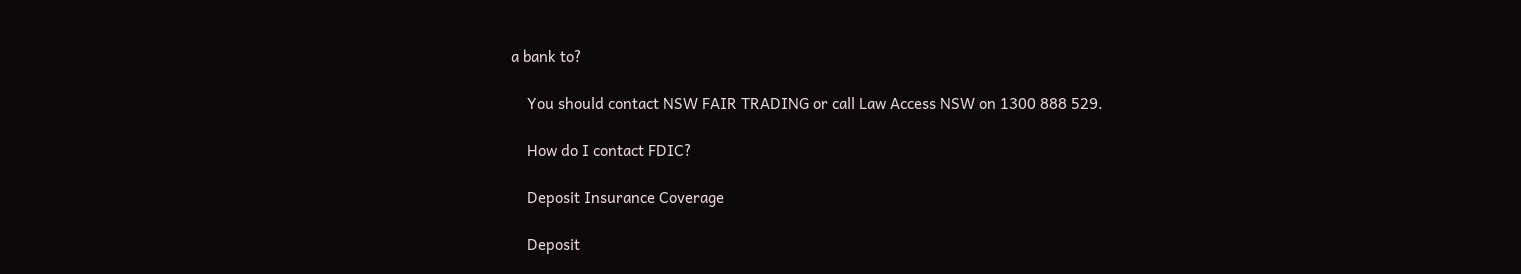a bank to?

    You should contact NSW FAIR TRADING or call Law Access NSW on 1300 888 529.

    How do I contact FDIC?

    Deposit Insurance Coverage

    Deposit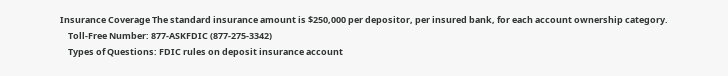Insurance Coverage The standard insurance amount is $250,000 per depositor, per insured bank, for each account ownership category.
    Toll-Free Number: 877-ASKFDIC (877-275-3342)
    Types of Questions: FDIC rules on deposit insurance account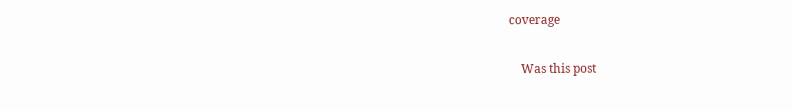coverage

    Was this post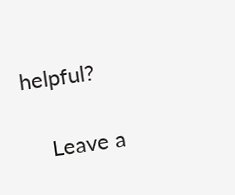helpful?

    Leave a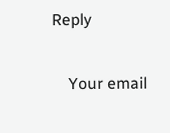Reply

    Your email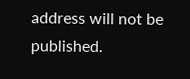address will not be published.